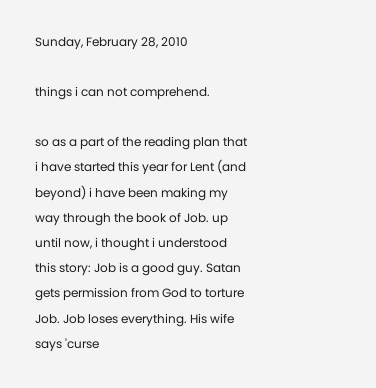Sunday, February 28, 2010

things i can not comprehend.

so as a part of the reading plan that i have started this year for Lent (and beyond) i have been making my way through the book of Job. up until now, i thought i understood this story: Job is a good guy. Satan gets permission from God to torture Job. Job loses everything. His wife says 'curse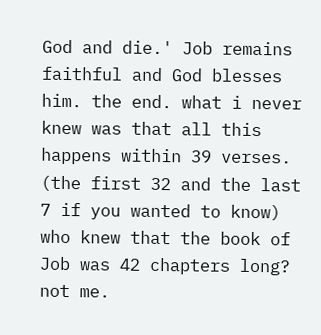God and die.' Job remains faithful and God blesses him. the end. what i never knew was that all this happens within 39 verses. (the first 32 and the last 7 if you wanted to know) who knew that the book of Job was 42 chapters long? not me.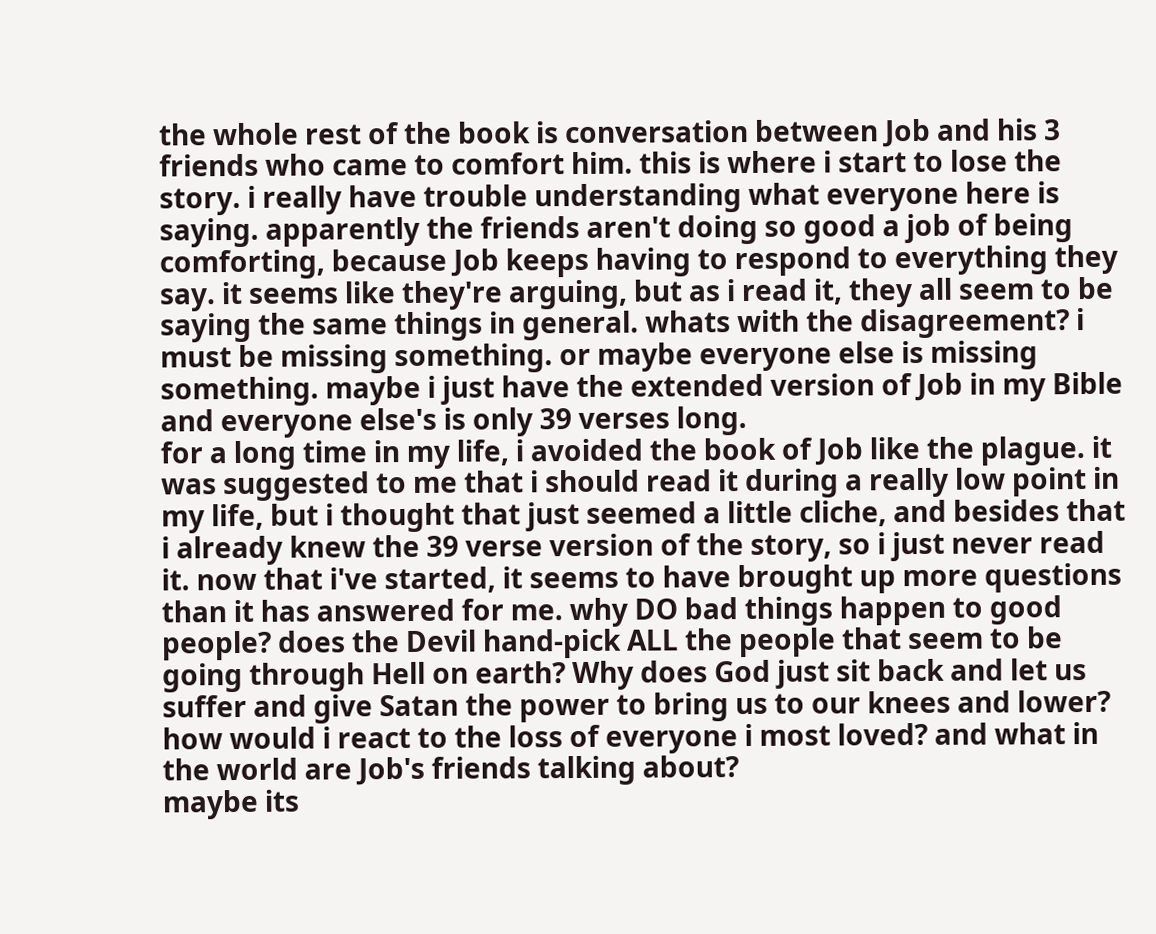the whole rest of the book is conversation between Job and his 3 friends who came to comfort him. this is where i start to lose the story. i really have trouble understanding what everyone here is saying. apparently the friends aren't doing so good a job of being comforting, because Job keeps having to respond to everything they say. it seems like they're arguing, but as i read it, they all seem to be saying the same things in general. whats with the disagreement? i must be missing something. or maybe everyone else is missing something. maybe i just have the extended version of Job in my Bible and everyone else's is only 39 verses long.
for a long time in my life, i avoided the book of Job like the plague. it was suggested to me that i should read it during a really low point in my life, but i thought that just seemed a little cliche, and besides that i already knew the 39 verse version of the story, so i just never read it. now that i've started, it seems to have brought up more questions than it has answered for me. why DO bad things happen to good people? does the Devil hand-pick ALL the people that seem to be going through Hell on earth? Why does God just sit back and let us suffer and give Satan the power to bring us to our knees and lower? how would i react to the loss of everyone i most loved? and what in the world are Job's friends talking about?
maybe its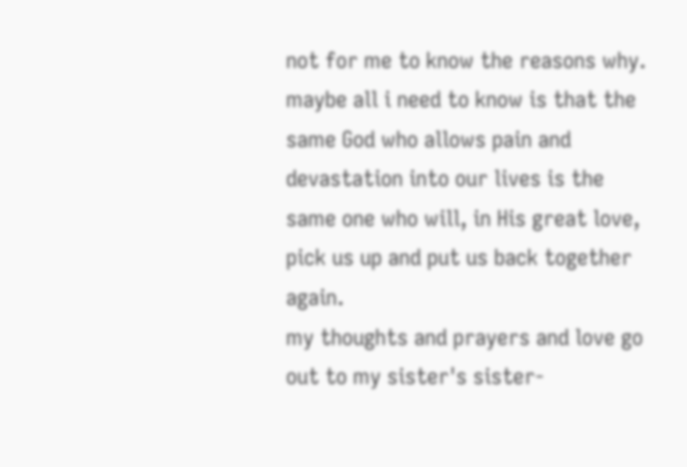not for me to know the reasons why. maybe all i need to know is that the same God who allows pain and devastation into our lives is the same one who will, in His great love, pick us up and put us back together again.
my thoughts and prayers and love go out to my sister's sister-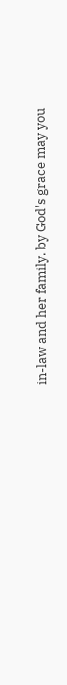in-law and her family. by God's grace may you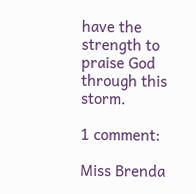have the strength to praise God through this storm.

1 comment:

Miss Brenda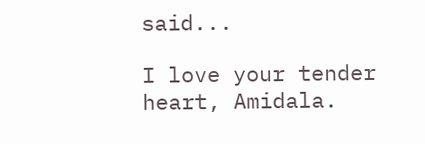said...

I love your tender heart, Amidala.